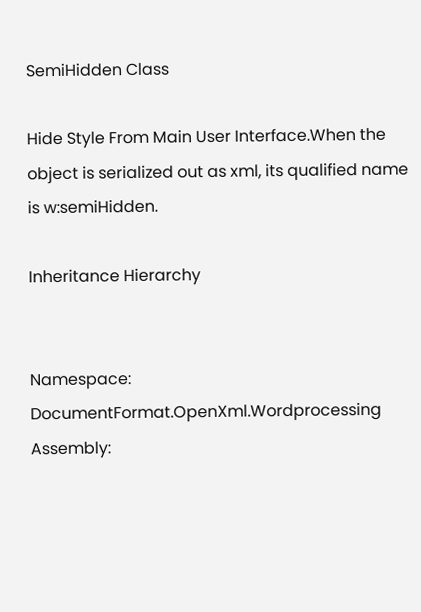SemiHidden Class

Hide Style From Main User Interface.When the object is serialized out as xml, its qualified name is w:semiHidden.

Inheritance Hierarchy


Namespace:  DocumentFormat.OpenXml.Wordprocessing
Assembly: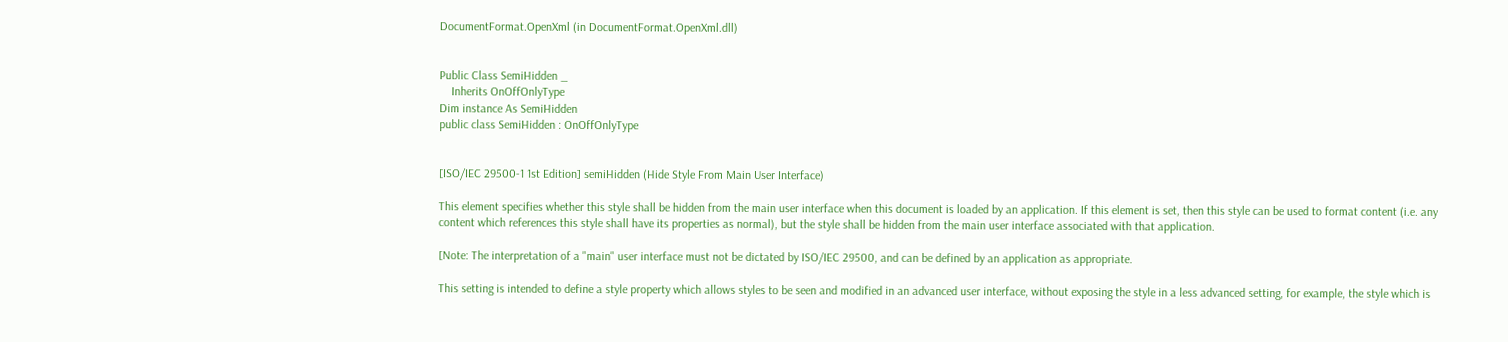DocumentFormat.OpenXml (in DocumentFormat.OpenXml.dll)


Public Class SemiHidden _
    Inherits OnOffOnlyType
Dim instance As SemiHidden
public class SemiHidden : OnOffOnlyType


[ISO/IEC 29500-1 1st Edition] semiHidden (Hide Style From Main User Interface)

This element specifies whether this style shall be hidden from the main user interface when this document is loaded by an application. If this element is set, then this style can be used to format content (i.e. any content which references this style shall have its properties as normal), but the style shall be hidden from the main user interface associated with that application.

[Note: The interpretation of a "main" user interface must not be dictated by ISO/IEC 29500, and can be defined by an application as appropriate.

This setting is intended to define a style property which allows styles to be seen and modified in an advanced user interface, without exposing the style in a less advanced setting, for example, the style which is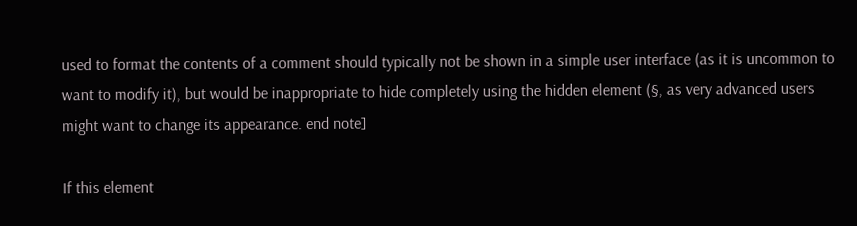used to format the contents of a comment should typically not be shown in a simple user interface (as it is uncommon to want to modify it), but would be inappropriate to hide completely using the hidden element (§, as very advanced users might want to change its appearance. end note]

If this element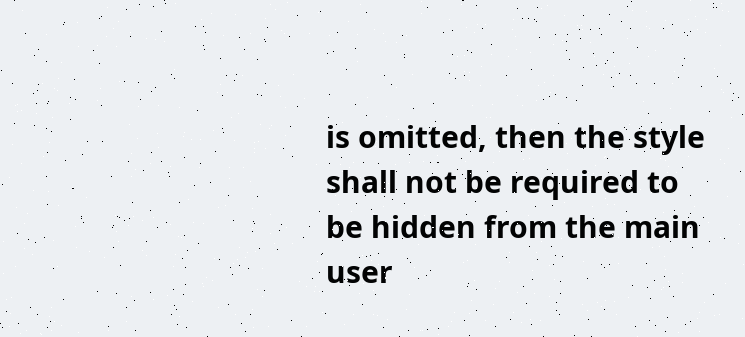is omitted, then the style shall not be required to be hidden from the main user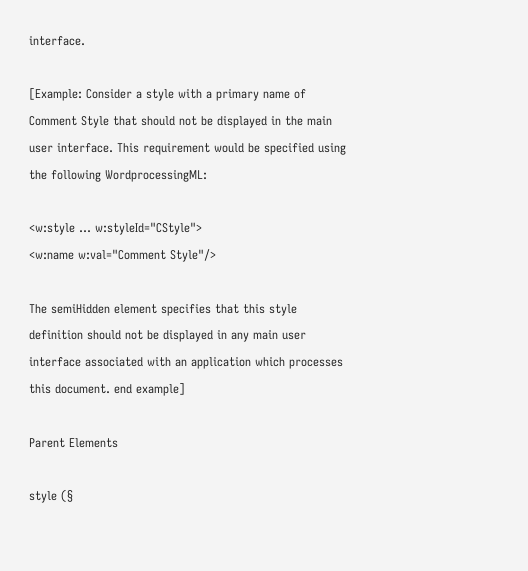interface.

[Example: Consider a style with a primary name of Comment Style that should not be displayed in the main user interface. This requirement would be specified using the following WordprocessingML:

<w:style … w:styleId="CStyle">
<w:name w:val="Comment Style"/>

The semiHidden element specifies that this style definition should not be displayed in any main user interface associated with an application which processes this document. end example]

Parent Elements

style (§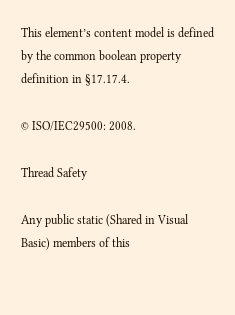This element’s content model is defined by the common boolean property definition in §17.17.4.

© ISO/IEC29500: 2008.

Thread Safety

Any public static (Shared in Visual Basic) members of this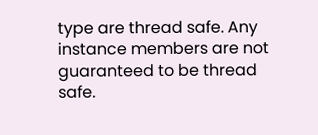type are thread safe. Any instance members are not guaranteed to be thread safe.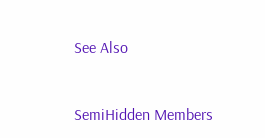See Also


SemiHidden Members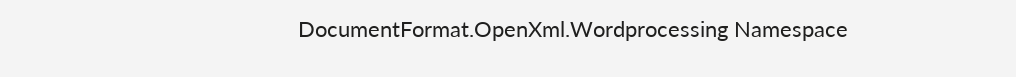DocumentFormat.OpenXml.Wordprocessing Namespace